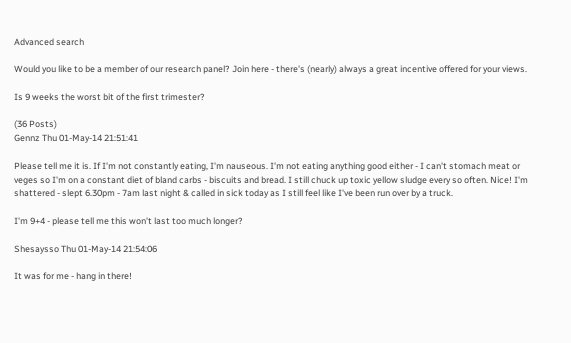Advanced search

Would you like to be a member of our research panel? Join here - there's (nearly) always a great incentive offered for your views.

Is 9 weeks the worst bit of the first trimester?

(36 Posts)
Gennz Thu 01-May-14 21:51:41

Please tell me it is. If I'm not constantly eating, I'm nauseous. I'm not eating anything good either - I can't stomach meat or veges so I'm on a constant diet of bland carbs - biscuits and bread. I still chuck up toxic yellow sludge every so often. Nice! I'm shattered - slept 6.30pm - 7am last night & called in sick today as I still feel like I've been run over by a truck.

I'm 9+4 - please tell me this won't last too much longer?

Shesaysso Thu 01-May-14 21:54:06

It was for me - hang in there!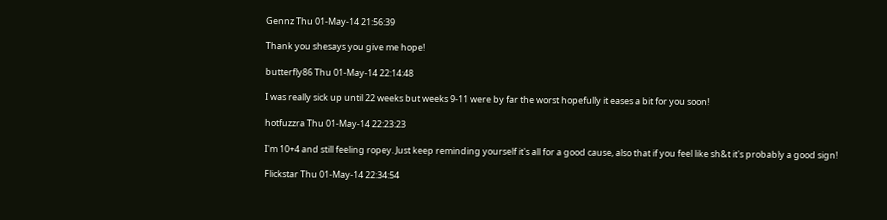Gennz Thu 01-May-14 21:56:39

Thank you shesays you give me hope!

butterfly86 Thu 01-May-14 22:14:48

I was really sick up until 22 weeks but weeks 9-11 were by far the worst hopefully it eases a bit for you soon!

hotfuzzra Thu 01-May-14 22:23:23

I'm 10+4 and still feeling ropey. Just keep reminding yourself it's all for a good cause, also that if you feel like sh&t it's probably a good sign!

Flickstar Thu 01-May-14 22:34:54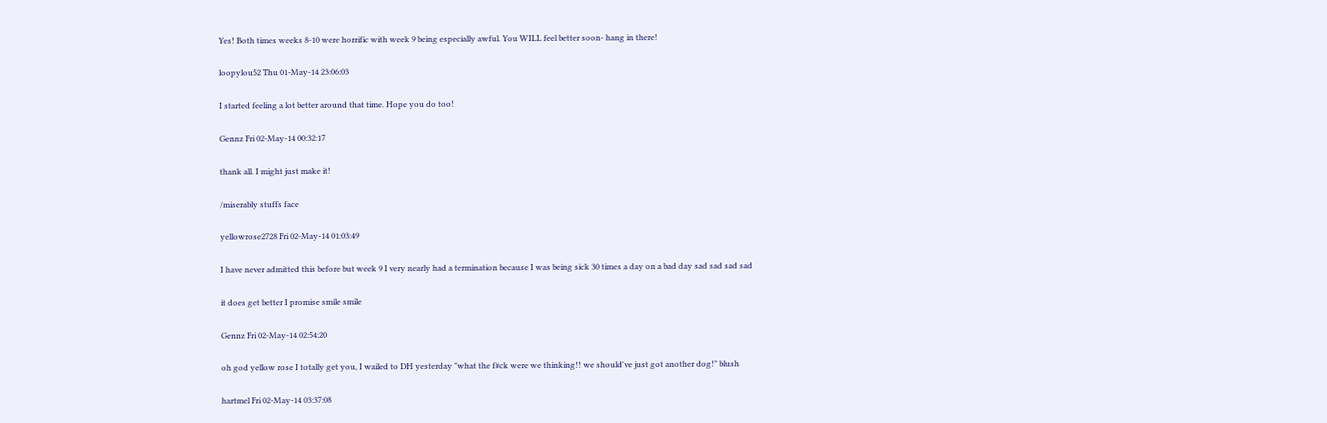Yes! Both times weeks 8-10 were horrific with week 9 being especially awful. You WILL feel better soon- hang in there!

loopylou52 Thu 01-May-14 23:06:03

I started feeling a lot better around that time. Hope you do too!

Gennz Fri 02-May-14 00:32:17

thank all. I might just make it!

/miserably stuffs face

yellowrose2728 Fri 02-May-14 01:03:49

I have never admitted this before but week 9 I very nearly had a termination because I was being sick 30 times a day on a bad day sad sad sad sad

it does get better I promise smile smile

Gennz Fri 02-May-14 02:54:20

oh god yellow rose I totally get you, I wailed to DH yesterday "what the f#ck were we thinking!! we should've just got another dog!" blush

hartmel Fri 02-May-14 03:37:08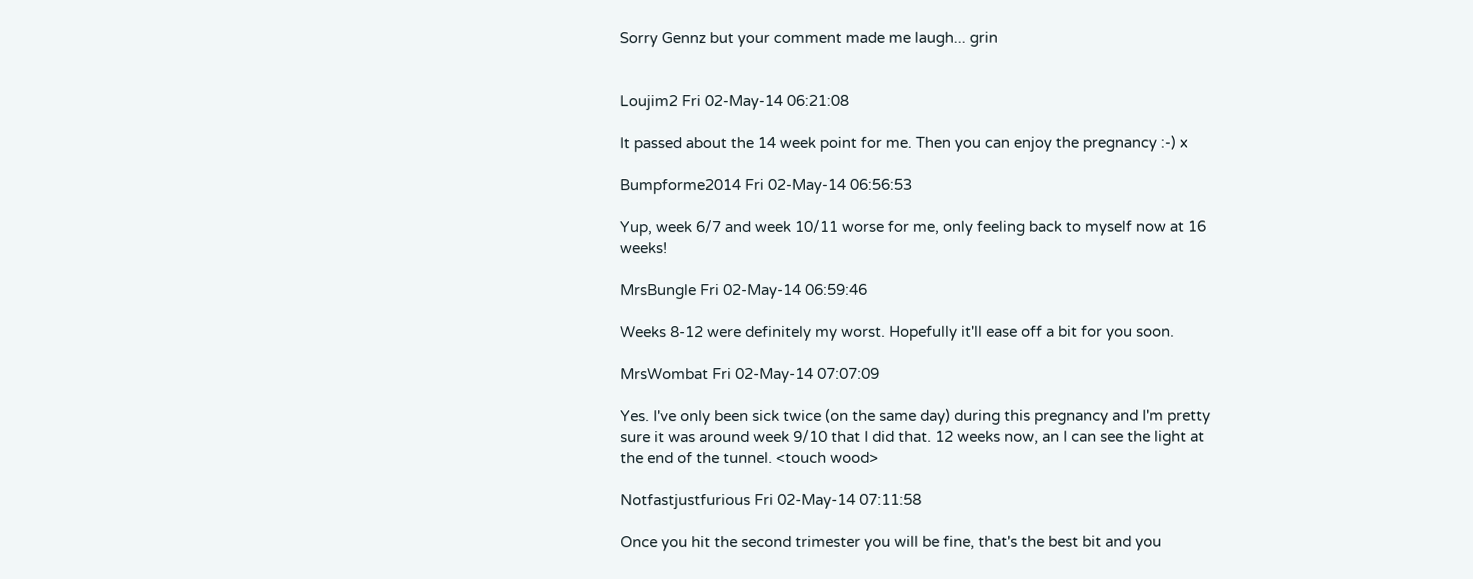Sorry Gennz but your comment made me laugh... grin


Loujim2 Fri 02-May-14 06:21:08

It passed about the 14 week point for me. Then you can enjoy the pregnancy :-) x

Bumpforme2014 Fri 02-May-14 06:56:53

Yup, week 6/7 and week 10/11 worse for me, only feeling back to myself now at 16 weeks!

MrsBungle Fri 02-May-14 06:59:46

Weeks 8-12 were definitely my worst. Hopefully it'll ease off a bit for you soon.

MrsWombat Fri 02-May-14 07:07:09

Yes. I've only been sick twice (on the same day) during this pregnancy and I'm pretty sure it was around week 9/10 that I did that. 12 weeks now, an I can see the light at the end of the tunnel. <touch wood>

Notfastjustfurious Fri 02-May-14 07:11:58

Once you hit the second trimester you will be fine, that's the best bit and you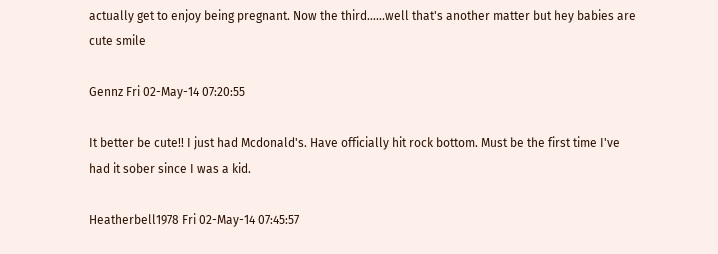actually get to enjoy being pregnant. Now the third......well that's another matter but hey babies are cute smile

Gennz Fri 02-May-14 07:20:55

It better be cute!! I just had Mcdonald's. Have officially hit rock bottom. Must be the first time I've had it sober since I was a kid.

Heatherbell1978 Fri 02-May-14 07:45:57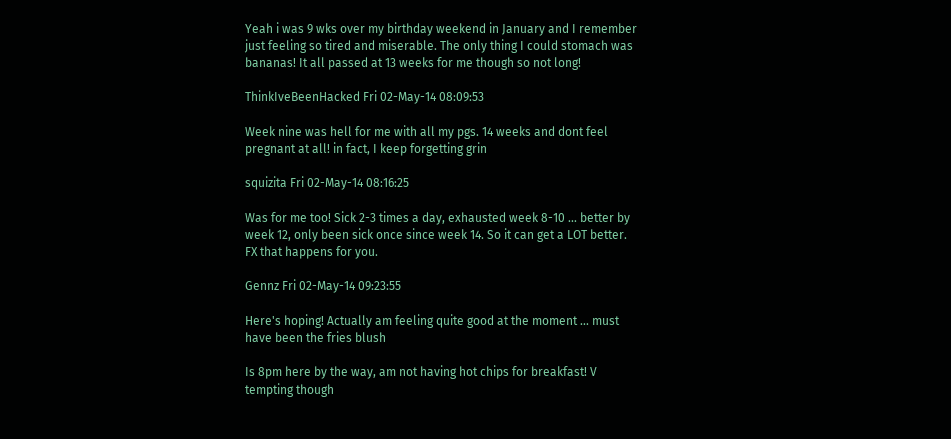Yeah i was 9 wks over my birthday weekend in January and I remember just feeling so tired and miserable. The only thing I could stomach was bananas! It all passed at 13 weeks for me though so not long!

ThinkIveBeenHacked Fri 02-May-14 08:09:53

Week nine was hell for me with all my pgs. 14 weeks and dont feel pregnant at all! in fact, I keep forgetting grin

squizita Fri 02-May-14 08:16:25

Was for me too! Sick 2-3 times a day, exhausted week 8-10 ... better by week 12, only been sick once since week 14. So it can get a LOT better. FX that happens for you.

Gennz Fri 02-May-14 09:23:55

Here's hoping! Actually am feeling quite good at the moment ... must have been the fries blush

Is 8pm here by the way, am not having hot chips for breakfast! V tempting though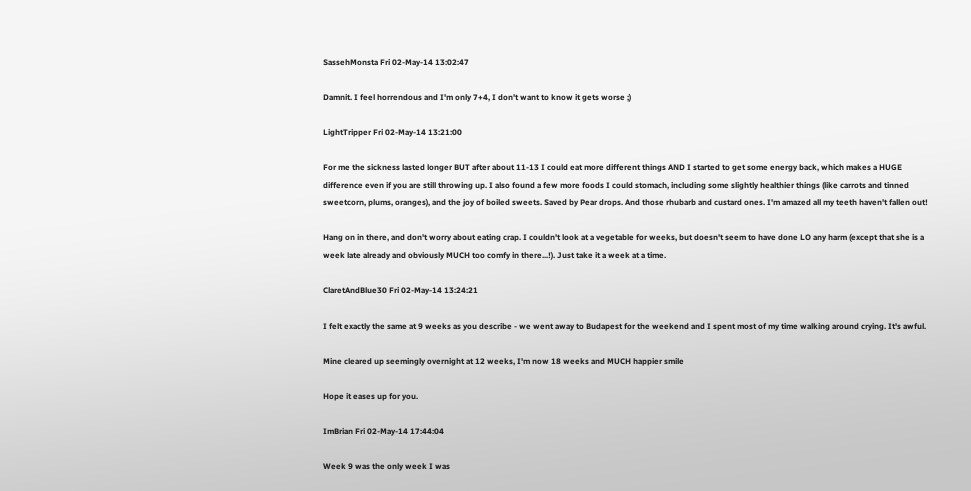SassehMonsta Fri 02-May-14 13:02:47

Damnit. I feel horrendous and I'm only 7+4, I don't want to know it gets worse ;)

LightTripper Fri 02-May-14 13:21:00

For me the sickness lasted longer BUT after about 11-13 I could eat more different things AND I started to get some energy back, which makes a HUGE difference even if you are still throwing up. I also found a few more foods I could stomach, including some slightly healthier things (like carrots and tinned sweetcorn, plums, oranges), and the joy of boiled sweets. Saved by Pear drops. And those rhubarb and custard ones. I'm amazed all my teeth haven't fallen out!

Hang on in there, and don't worry about eating crap. I couldn't look at a vegetable for weeks, but doesn't seem to have done LO any harm (except that she is a week late already and obviously MUCH too comfy in there...!). Just take it a week at a time.

ClaretAndBlue30 Fri 02-May-14 13:24:21

I felt exactly the same at 9 weeks as you describe - we went away to Budapest for the weekend and I spent most of my time walking around crying. It's awful.

Mine cleared up seemingly overnight at 12 weeks, I'm now 18 weeks and MUCH happier smile

Hope it eases up for you.

ImBrian Fri 02-May-14 17:44:04

Week 9 was the only week I was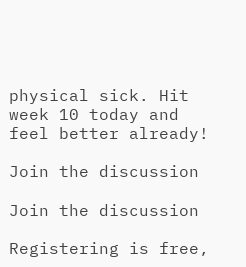physical sick. Hit week 10 today and feel better already!

Join the discussion

Join the discussion

Registering is free,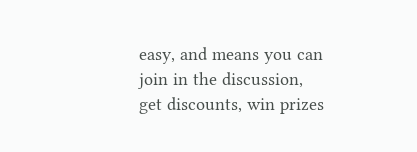easy, and means you can join in the discussion, get discounts, win prizes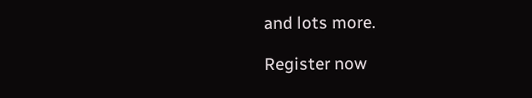and lots more.

Register now